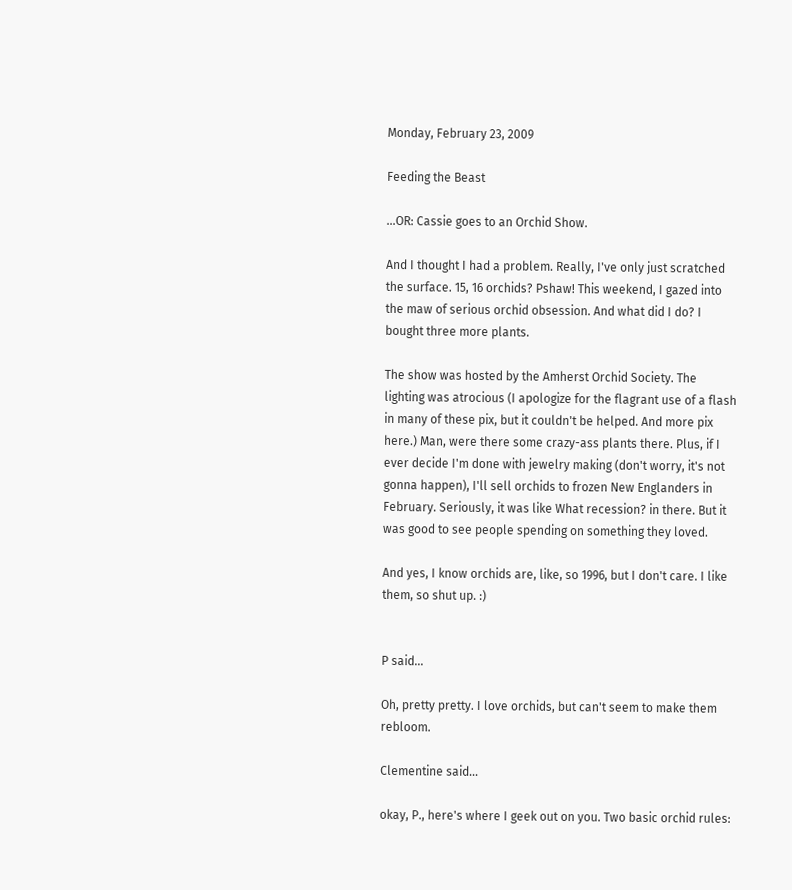Monday, February 23, 2009

Feeding the Beast

...OR: Cassie goes to an Orchid Show.

And I thought I had a problem. Really, I've only just scratched the surface. 15, 16 orchids? Pshaw! This weekend, I gazed into the maw of serious orchid obsession. And what did I do? I bought three more plants.

The show was hosted by the Amherst Orchid Society. The lighting was atrocious (I apologize for the flagrant use of a flash in many of these pix, but it couldn't be helped. And more pix here.) Man, were there some crazy-ass plants there. Plus, if I ever decide I'm done with jewelry making (don't worry, it's not gonna happen), I'll sell orchids to frozen New Englanders in February. Seriously, it was like What recession? in there. But it was good to see people spending on something they loved.

And yes, I know orchids are, like, so 1996, but I don't care. I like them, so shut up. :)


P said...

Oh, pretty pretty. I love orchids, but can't seem to make them rebloom.

Clementine said...

okay, P., here's where I geek out on you. Two basic orchid rules: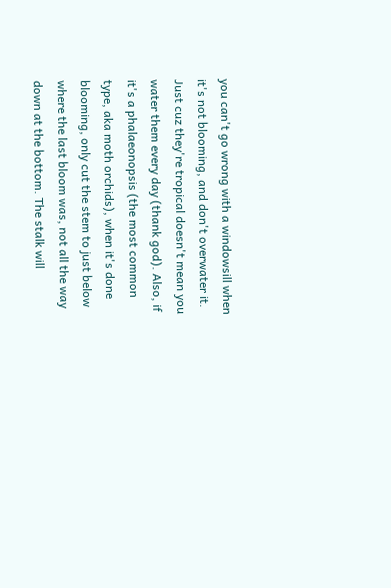you can't go wrong with a windowsill when it's not blooming, and don't overwater it. Just cuz they're tropical doesn't mean you water them every day (thank god). Also, if it's a phalaeonopsis (the most common type, aka moth orchids), when it's done blooming, only cut the stem to just below where the last bloom was, not all the way down at the bottom. The stalk will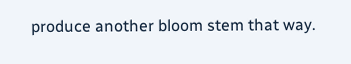produce another bloom stem that way.